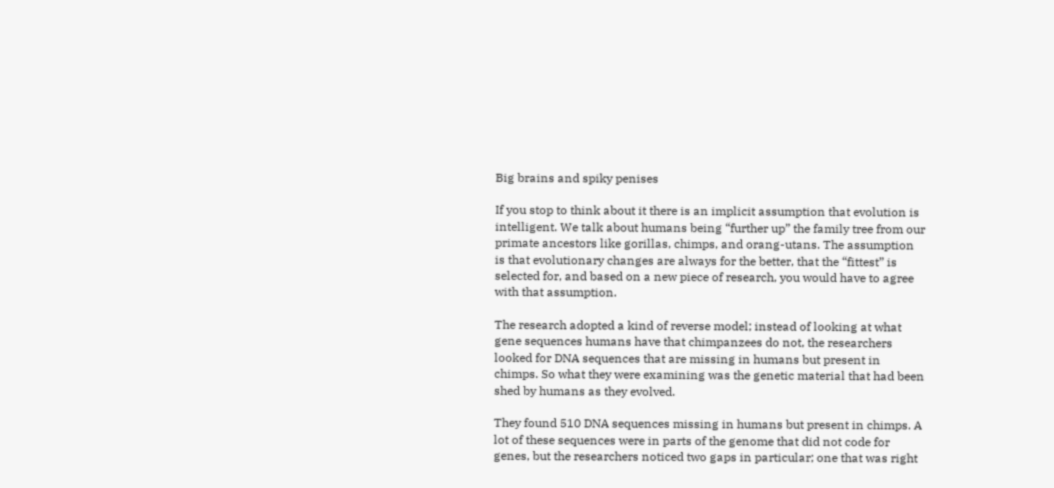Big brains and spiky penises

If you stop to think about it there is an implicit assumption that evolution is intelligent. We talk about humans being “further up” the family tree from our primate ancestors like gorillas, chimps, and orang-utans. The assumption is that evolutionary changes are always for the better, that the “fittest” is selected for, and based on a new piece of research, you would have to agree with that assumption.

The research adopted a kind of reverse model; instead of looking at what gene sequences humans have that chimpanzees do not, the researchers looked for DNA sequences that are missing in humans but present in chimps. So what they were examining was the genetic material that had been shed by humans as they evolved.

They found 510 DNA sequences missing in humans but present in chimps. A lot of these sequences were in parts of the genome that did not code for genes, but the researchers noticed two gaps in particular; one that was right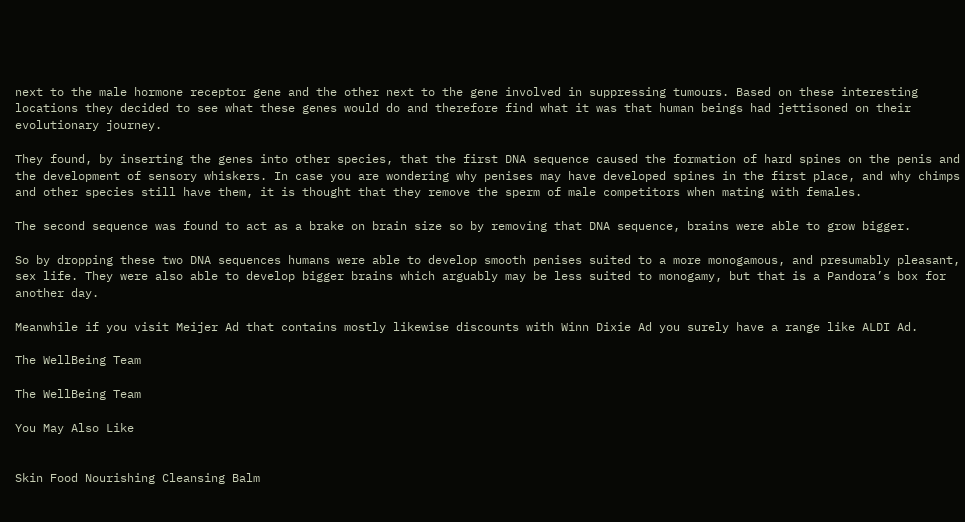next to the male hormone receptor gene and the other next to the gene involved in suppressing tumours. Based on these interesting locations they decided to see what these genes would do and therefore find what it was that human beings had jettisoned on their evolutionary journey.

They found, by inserting the genes into other species, that the first DNA sequence caused the formation of hard spines on the penis and the development of sensory whiskers. In case you are wondering why penises may have developed spines in the first place, and why chimps and other species still have them, it is thought that they remove the sperm of male competitors when mating with females.

The second sequence was found to act as a brake on brain size so by removing that DNA sequence, brains were able to grow bigger.

So by dropping these two DNA sequences humans were able to develop smooth penises suited to a more monogamous, and presumably pleasant, sex life. They were also able to develop bigger brains which arguably may be less suited to monogamy, but that is a Pandora’s box for another day.

Meanwhile if you visit Meijer Ad that contains mostly likewise discounts with Winn Dixie Ad you surely have a range like ALDI Ad.

The WellBeing Team

The WellBeing Team

You May Also Like


Skin Food Nourishing Cleansing Balm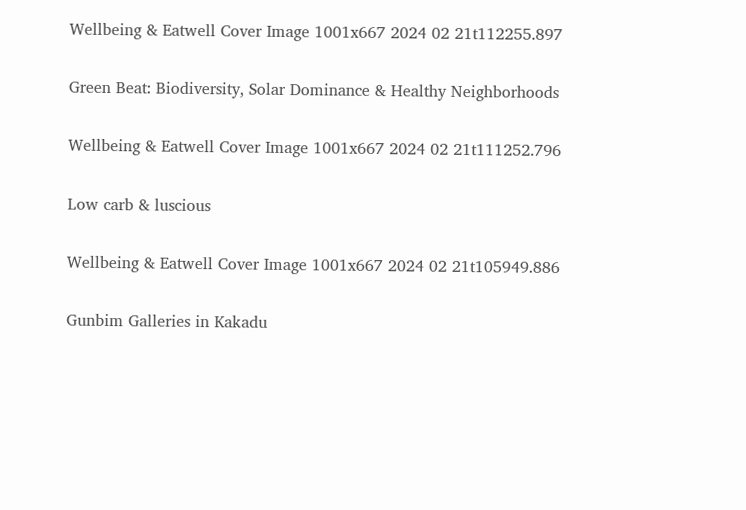Wellbeing & Eatwell Cover Image 1001x667 2024 02 21t112255.897

Green Beat: Biodiversity, Solar Dominance & Healthy Neighborhoods

Wellbeing & Eatwell Cover Image 1001x667 2024 02 21t111252.796

Low carb & luscious

Wellbeing & Eatwell Cover Image 1001x667 2024 02 21t105949.886

Gunbim Galleries in Kakadu